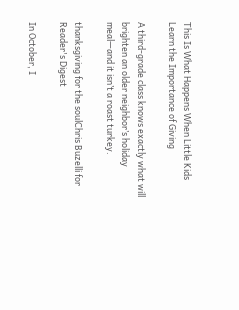This Is What Happens When Little Kids Learn the Importance of Giving

A third-grade class knows exactly what will brighten an older neighbor’s holiday meal—and it isn’t a roast turkey.

thanksgiving for the soulChris Buzelli for Reader's Digest

In October, I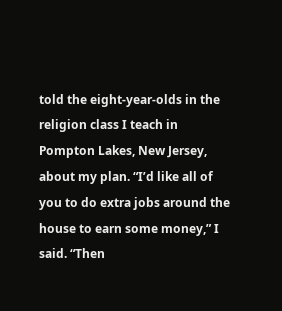told the eight-year-olds in the religion class I teach in Pompton Lakes, New Jersey, about my plan. “I’d like all of you to do extra jobs around the house to earn some money,” I said. “Then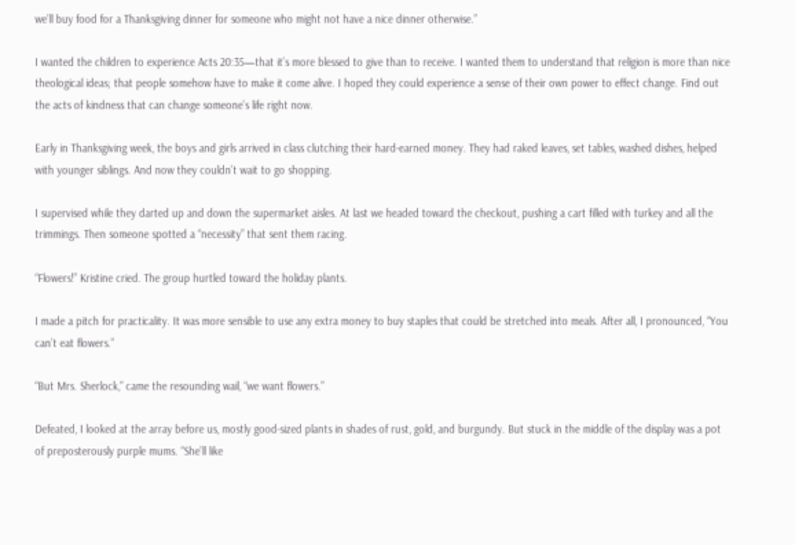we’ll buy food for a Thanksgiving dinner for someone who might not have a nice dinner otherwise.”

I wanted the children to experience Acts 20:35—that it’s more blessed to give than to receive. I wanted them to understand that religion is more than nice theological ideas; that people somehow have to make it come alive. I hoped they could experience a sense of their own power to effect change. Find out the acts of kindness that can change someone’s life right now.

Early in Thanksgiving week, the boys and girls arrived in class clutching their hard-earned money. They had raked leaves, set tables, washed dishes, helped with younger siblings. And now they couldn’t wait to go shopping.

I supervised while they darted up and down the supermarket aisles. At last we headed toward the checkout, pushing a cart filled with turkey and all the trimmings. Then someone spotted a “necessity” that sent them racing.

“Flowers!” Kristine cried. The group hurtled toward the holiday plants.

I made a pitch for practicality. It was more sensible to use any extra money to buy staples that could be stretched into meals. After all, I pronounced, “You can’t eat flowers.”

“But Mrs. Sherlock,” came the resounding wail, “we want flowers.”

Defeated, I looked at the array before us, mostly good-sized plants in shades of rust, gold, and burgundy. But stuck in the middle of the display was a pot of preposterously purple mums. “She’ll like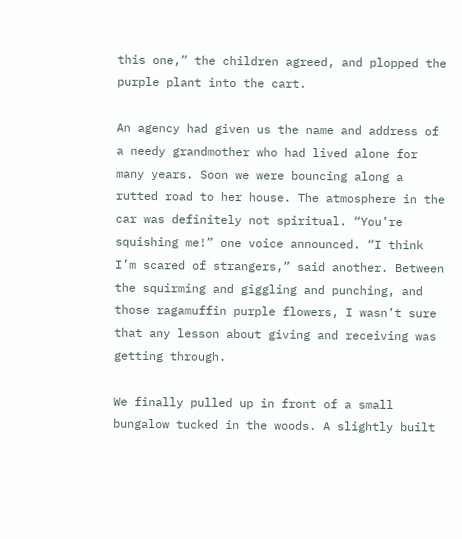this one,” the children agreed, and plopped the purple plant into the cart.

An agency had given us the name and address of a needy grandmother who had lived alone for many years. Soon we were bouncing along a rutted road to her house. The atmosphere in the car was definitely not spiritual. “You’re squishing me!” one voice announced. “I think I’m scared of strangers,” said another. Between the squirming and giggling and punching, and those ragamuffin purple flowers, I wasn’t sure that any lesson about giving and receiving was getting through.

We finally pulled up in front of a small bungalow tucked in the woods. A slightly built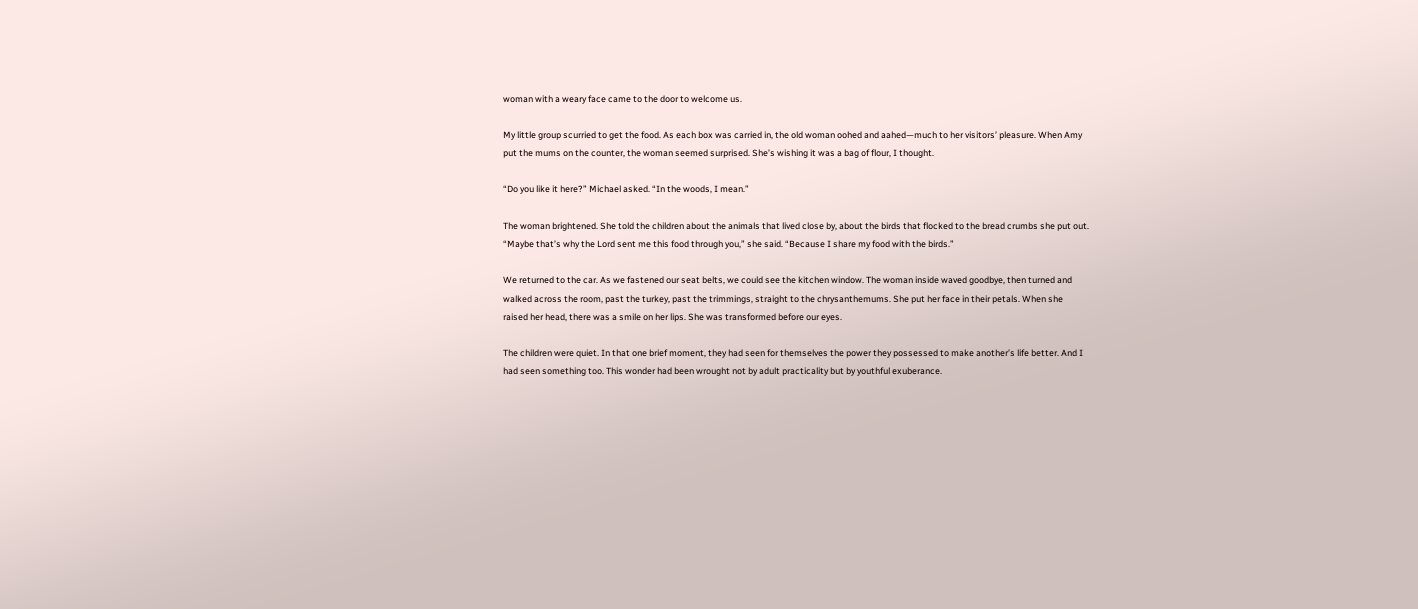woman with a weary face came to the door to welcome us.

My little group scurried to get the food. As each box was carried in, the old woman oohed and aahed—much to her visitors’ pleasure. When Amy put the mums on the counter, the woman seemed surprised. She’s wishing it was a bag of flour, I thought.

“Do you like it here?” Michael asked. “In the woods, I mean.”

The woman brightened. She told the children about the animals that lived close by, about the birds that flocked to the bread crumbs she put out. “Maybe that’s why the Lord sent me this food through you,” she said. “Because I share my food with the birds.”

We returned to the car. As we fastened our seat belts, we could see the kitchen window. The woman inside waved goodbye, then turned and walked across the room, past the turkey, past the trimmings, straight to the chrysanthemums. She put her face in their petals. When she raised her head, there was a smile on her lips. She was transformed before our eyes.

The children were quiet. In that one brief moment, they had seen for themselves the power they possessed to make another’s life better. And I had seen something too. This wonder had been wrought not by adult practicality but by youthful exuberance.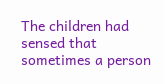The children had sensed that sometimes a person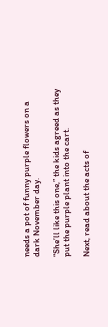needs a pot of funny purple flowers on a dark November day.

“She’ll like this one,” the kids agreed as they put the purple plant into the cart.

Next, read about the acts of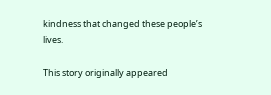kindness that changed these people’s lives.

This story originally appeared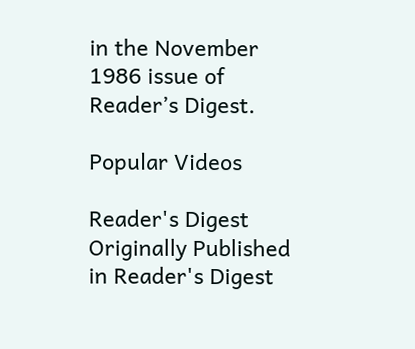in the November 1986 issue of Reader’s Digest.

Popular Videos

Reader's Digest
Originally Published in Reader's Digest